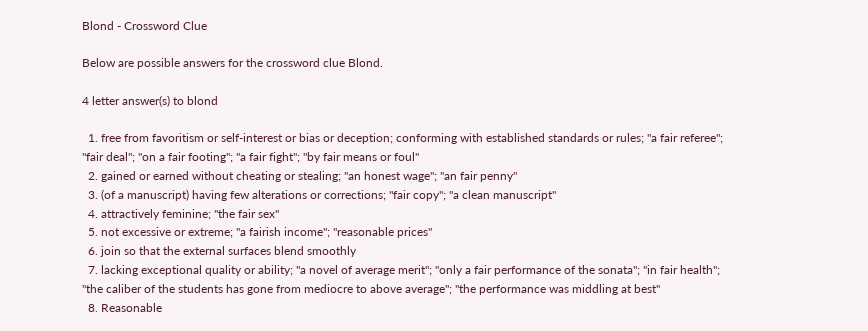Blond - Crossword Clue

Below are possible answers for the crossword clue Blond.

4 letter answer(s) to blond

  1. free from favoritism or self-interest or bias or deception; conforming with established standards or rules; "a fair referee"; "fair deal"; "on a fair footing"; "a fair fight"; "by fair means or foul"
  2. gained or earned without cheating or stealing; "an honest wage"; "an fair penny"
  3. (of a manuscript) having few alterations or corrections; "fair copy"; "a clean manuscript"
  4. attractively feminine; "the fair sex"
  5. not excessive or extreme; "a fairish income"; "reasonable prices"
  6. join so that the external surfaces blend smoothly
  7. lacking exceptional quality or ability; "a novel of average merit"; "only a fair performance of the sonata"; "in fair health"; "the caliber of the students has gone from mediocre to above average"; "the performance was middling at best"
  8. Reasonable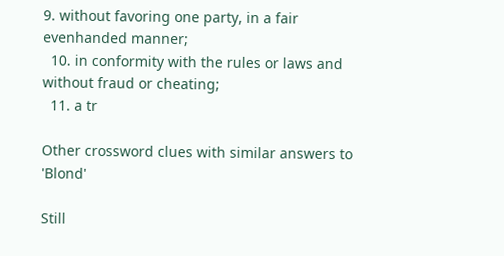9. without favoring one party, in a fair evenhanded manner;
  10. in conformity with the rules or laws and without fraud or cheating;
  11. a tr

Other crossword clues with similar answers to 'Blond'

Still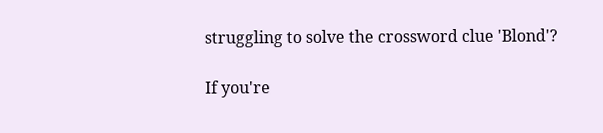struggling to solve the crossword clue 'Blond'?

If you're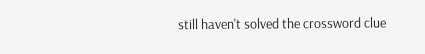still haven't solved the crossword clue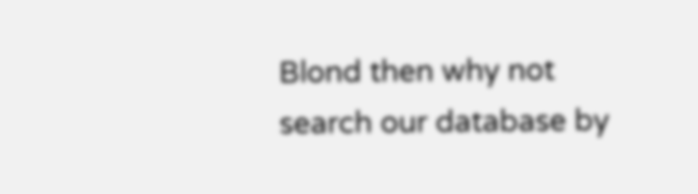Blond then why not search our database by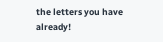the letters you have already!